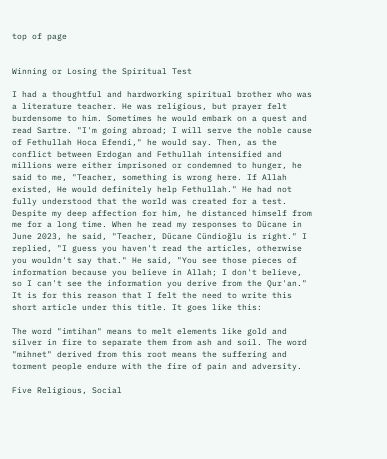top of page


Winning or Losing the Spiritual Test

I had a thoughtful and hardworking spiritual brother who was a literature teacher. He was religious, but prayer felt burdensome to him. Sometimes he would embark on a quest and read Sartre. "I'm going abroad; I will serve the noble cause of Fethullah Hoca Efendi," he would say. Then, as the conflict between Erdogan and Fethullah intensified and millions were either imprisoned or condemned to hunger, he said to me, "Teacher, something is wrong here. If Allah existed, He would definitely help Fethullah." He had not fully understood that the world was created for a test. Despite my deep affection for him, he distanced himself from me for a long time. When he read my responses to Dücane in June 2023, he said, "Teacher, Dücane Cündioğlu is right." I replied, "I guess you haven't read the articles, otherwise you wouldn't say that." He said, "You see those pieces of information because you believe in Allah; I don't believe, so I can't see the information you derive from the Qur'an." It is for this reason that I felt the need to write this short article under this title. It goes like this:

The word "imtihan" means to melt elements like gold and silver in fire to separate them from ash and soil. The word "mihnet" derived from this root means the suffering and torment people endure with the fire of pain and adversity.

Five Religious, Social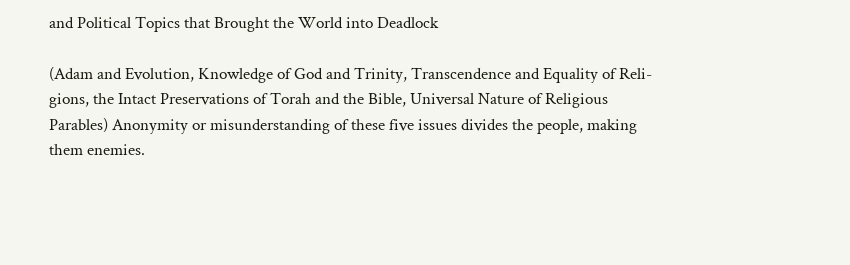and Political Topics that Brought the World into Deadlock

(Adam and Evolution, Knowledge of God and Trinity, Transcendence and Equality of Reli-gions, the Intact Preservations of Torah and the Bible, Universal Nature of Religious Parables) Anonymity or misunderstanding of these five issues divides the people, making them enemies.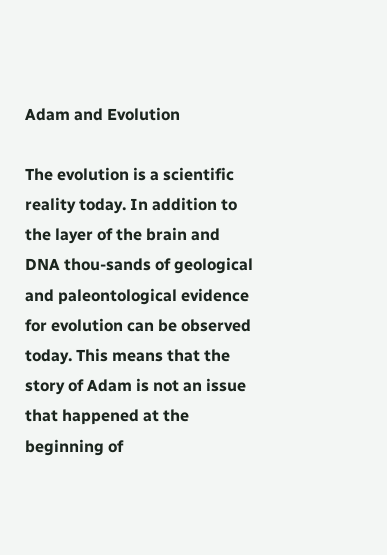Adam and Evolution

The evolution is a scientific reality today. In addition to the layer of the brain and DNA thou-sands of geological and paleontological evidence for evolution can be observed today. This means that the story of Adam is not an issue that happened at the beginning of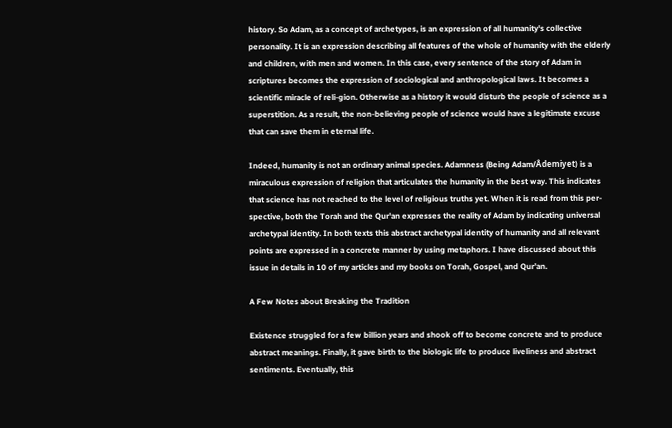history. So Adam, as a concept of archetypes, is an expression of all humanity's collective personality. It is an expression describing all features of the whole of humanity with the elderly and children, with men and women. In this case, every sentence of the story of Adam in scriptures becomes the expression of sociological and anthropological laws. It becomes a scientific miracle of reli-gion. Otherwise as a history it would disturb the people of science as a superstition. As a result, the non-believing people of science would have a legitimate excuse that can save them in eternal life.

Indeed, humanity is not an ordinary animal species. Adamness (Being Adam/Âdemiyet) is a miraculous expression of religion that articulates the humanity in the best way. This indicates that science has not reached to the level of religious truths yet. When it is read from this per-spective, both the Torah and the Qur'an expresses the reality of Adam by indicating universal archetypal identity. In both texts this abstract archetypal identity of humanity and all relevant points are expressed in a concrete manner by using metaphors. I have discussed about this issue in details in 10 of my articles and my books on Torah, Gospel, and Qur’an.

A Few Notes about Breaking the Tradition

Existence struggled for a few billion years and shook off to become concrete and to produce abstract meanings. Finally, it gave birth to the biologic life to produce liveliness and abstract sentiments. Eventually, this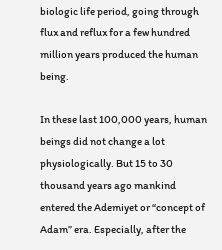biologic life period, going through flux and reflux for a few hundred million years produced the human being.

In these last 100,000 years, human beings did not change a lot physiologically. But 15 to 30 thousand years ago mankind entered the Ademiyet or “concept of Adam” era. Especially, after the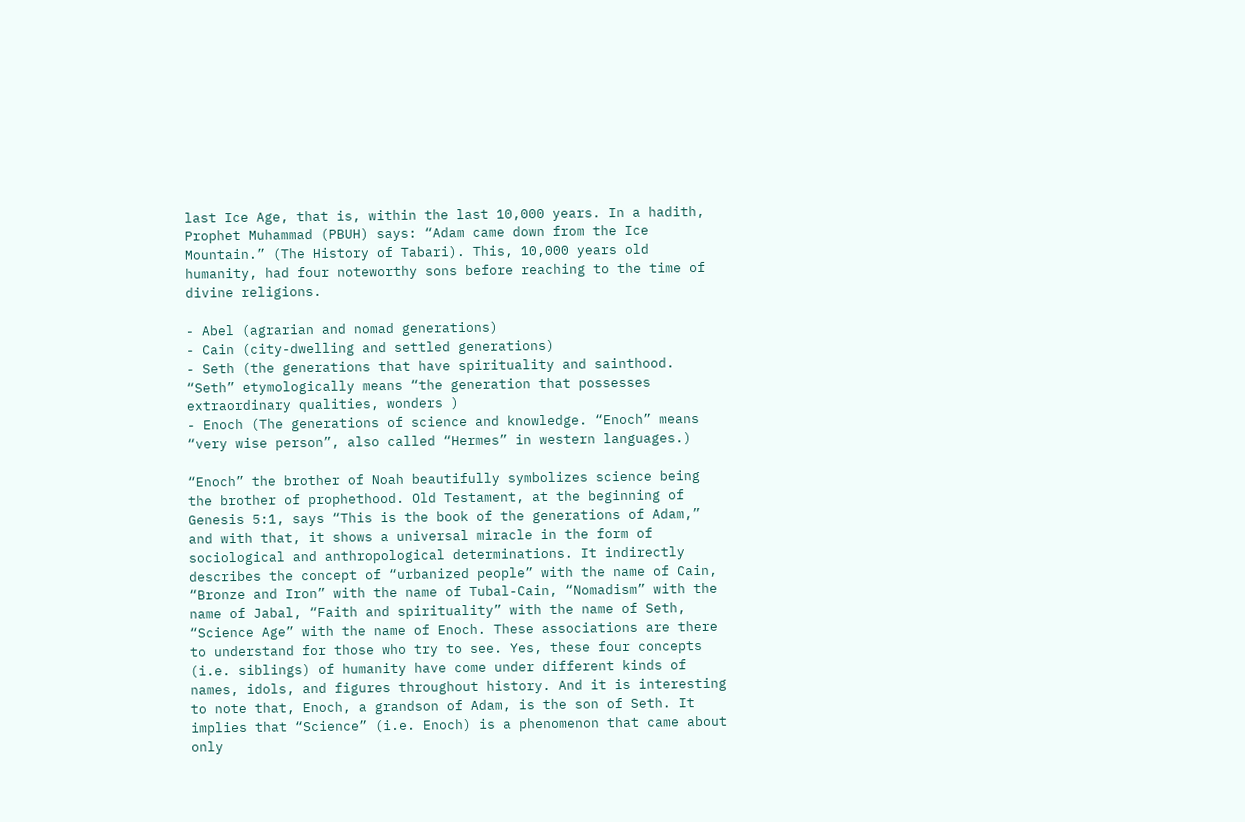last Ice Age, that is, within the last 10,000 years. In a hadith, Prophet Muhammad (PBUH) says: “Adam came down from the Ice Mountain.” (The History of Tabari). This, 10,000 years old humanity, had four noteworthy sons before reaching to the time of divine religions.

- Abel (agrarian and nomad generations)
- Cain (city-dwelling and settled generations)
- Seth (the generations that have spirituality and sainthood. “Seth” etymologically means “the generation that possesses extraordinary qualities, wonders )
- Enoch (The generations of science and knowledge. “Enoch” means “very wise person”, also called “Hermes” in western languages.)

“Enoch” the brother of Noah beautifully symbolizes science being the brother of prophethood. Old Testament, at the beginning of Genesis 5:1, says “This is the book of the generations of Adam,” and with that, it shows a universal miracle in the form of sociological and anthropological determinations. It indirectly describes the concept of “urbanized people” with the name of Cain, “Bronze and Iron” with the name of Tubal-Cain, “Nomadism” with the name of Jabal, “Faith and spirituality” with the name of Seth, “Science Age” with the name of Enoch. These associations are there to understand for those who try to see. Yes, these four concepts (i.e. siblings) of humanity have come under different kinds of names, idols, and figures throughout history. And it is interesting to note that, Enoch, a grandson of Adam, is the son of Seth. It implies that “Science” (i.e. Enoch) is a phenomenon that came about only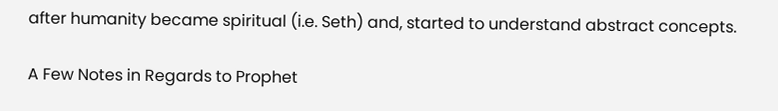after humanity became spiritual (i.e. Seth) and, started to understand abstract concepts.

A Few Notes in Regards to Prophet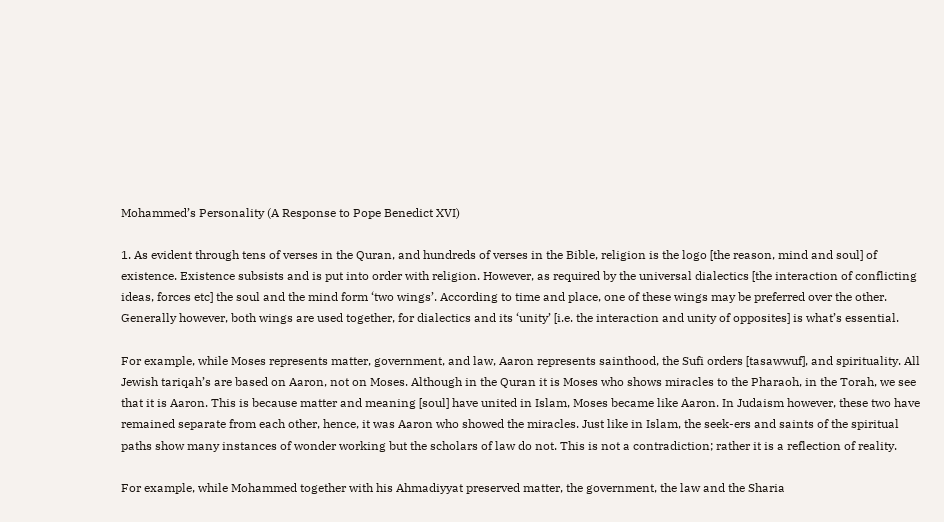Mohammed’s Personality (A Response to Pope Benedict XVI)

1. As evident through tens of verses in the Quran, and hundreds of verses in the Bible, religion is the logo [the reason, mind and soul] of existence. Existence subsists and is put into order with religion. However, as required by the universal dialectics [the interaction of conflicting ideas, forces etc] the soul and the mind form ‘two wings’. According to time and place, one of these wings may be preferred over the other. Generally however, both wings are used together, for dialectics and its ‘unity’ [i.e. the interaction and unity of opposites] is what’s essential.

For example, while Moses represents matter, government, and law, Aaron represents sainthood, the Sufi orders [tasawwuf], and spirituality. All Jewish tariqah’s are based on Aaron, not on Moses. Although in the Quran it is Moses who shows miracles to the Pharaoh, in the Torah, we see that it is Aaron. This is because matter and meaning [soul] have united in Islam, Moses became like Aaron. In Judaism however, these two have remained separate from each other, hence, it was Aaron who showed the miracles. Just like in Islam, the seek-ers and saints of the spiritual paths show many instances of wonder working but the scholars of law do not. This is not a contradiction; rather it is a reflection of reality.

For example, while Mohammed together with his Ahmadiyyat preserved matter, the government, the law and the Sharia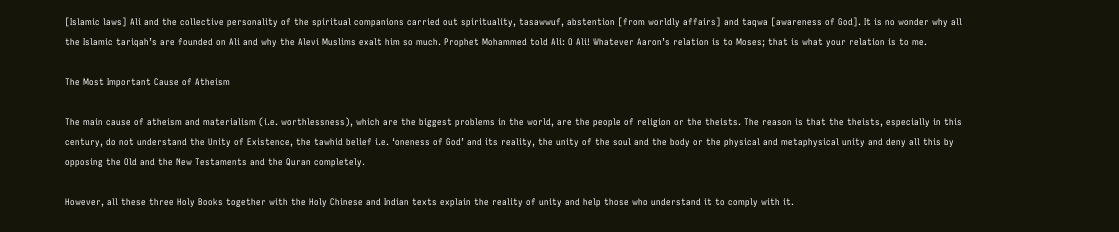[Islamic laws] Ali and the collective personality of the spiritual companions carried out spirituality, tasawwuf, abstention [from worldly affairs] and taqwa [awareness of God]. It is no wonder why all the Islamic tariqah’s are founded on Ali and why the Alevi Muslims exalt him so much. Prophet Mohammed told Ali: O Ali! Whatever Aaron’s relation is to Moses; that is what your relation is to me.

The Most Important Cause of Atheism

The main cause of atheism and materialism (i.e. worthlessness), which are the biggest problems in the world, are the people of religion or the theists. The reason is that the theists, especially in this century, do not understand the Unity of Existence, the tawhid belief i.e. ‘oneness of God’ and its reality, the unity of the soul and the body or the physical and metaphysical unity and deny all this by opposing the Old and the New Testaments and the Quran completely.

However, all these three Holy Books together with the Holy Chinese and Indian texts explain the reality of unity and help those who understand it to comply with it.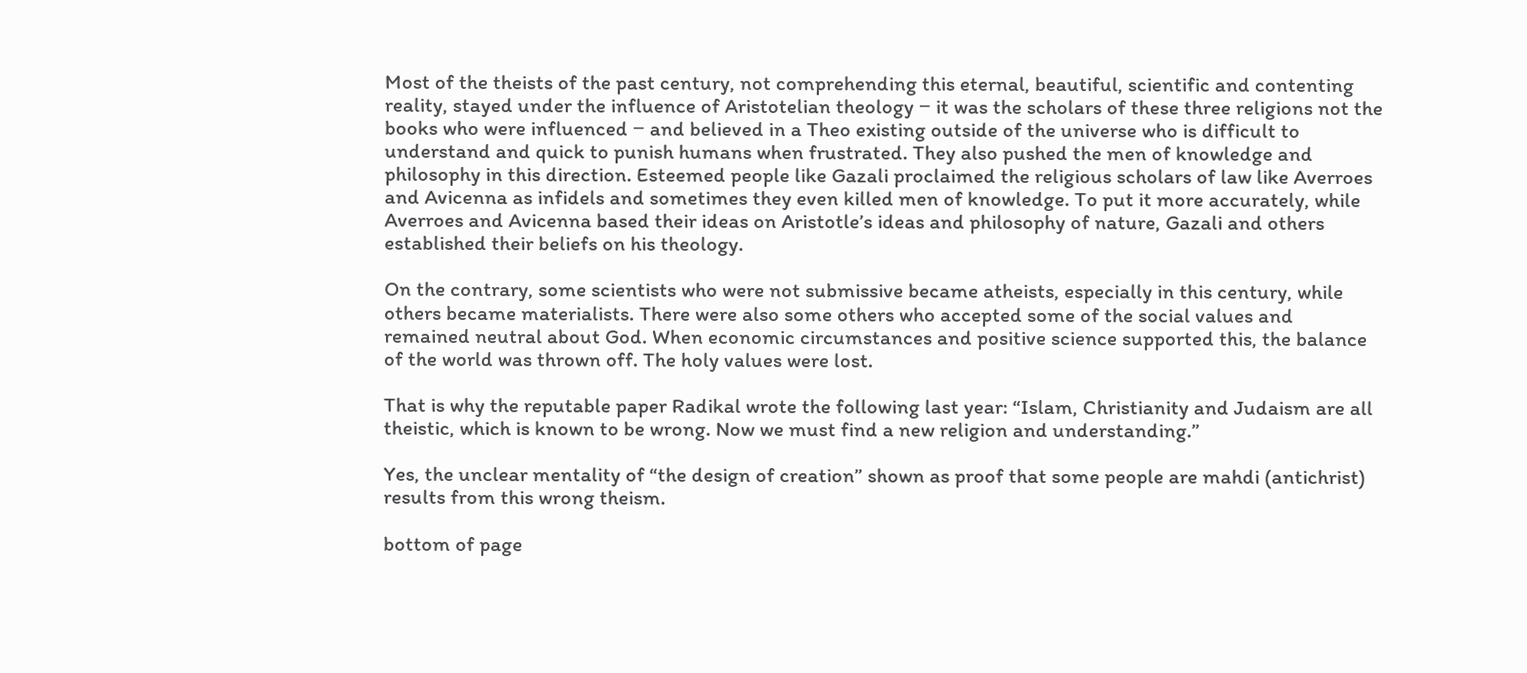Most of the theists of the past century, not comprehending this eternal, beautiful, scientific and contenting reality, stayed under the influence of Aristotelian theology − it was the scholars of these three religions not the books who were influenced − and believed in a Theo existing outside of the universe who is difficult to understand and quick to punish humans when frustrated. They also pushed the men of knowledge and philosophy in this direction. Esteemed people like Gazali proclaimed the religious scholars of law like Averroes and Avicenna as infidels and sometimes they even killed men of knowledge. To put it more accurately, while Averroes and Avicenna based their ideas on Aristotle’s ideas and philosophy of nature, Gazali and others established their beliefs on his theology.

On the contrary, some scientists who were not submissive became atheists, especially in this century, while others became materialists. There were also some others who accepted some of the social values and remained neutral about God. When economic circumstances and positive science supported this, the balance of the world was thrown off. The holy values were lost.

That is why the reputable paper Radikal wrote the following last year: “Islam, Christianity and Judaism are all theistic, which is known to be wrong. Now we must find a new religion and understanding.”

Yes, the unclear mentality of “the design of creation” shown as proof that some people are mahdi (antichrist) results from this wrong theism.

bottom of page